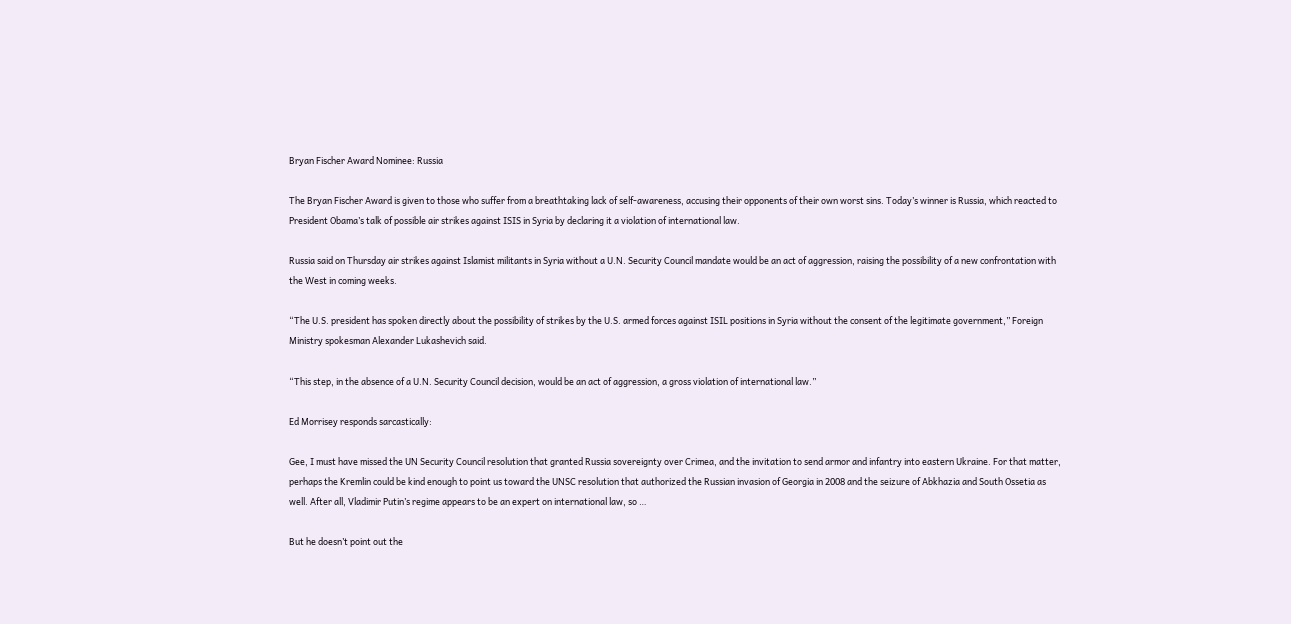Bryan Fischer Award Nominee: Russia

The Bryan Fischer Award is given to those who suffer from a breathtaking lack of self-awareness, accusing their opponents of their own worst sins. Today’s winner is Russia, which reacted to President Obama’s talk of possible air strikes against ISIS in Syria by declaring it a violation of international law.

Russia said on Thursday air strikes against Islamist militants in Syria without a U.N. Security Council mandate would be an act of aggression, raising the possibility of a new confrontation with the West in coming weeks.

“The U.S. president has spoken directly about the possibility of strikes by the U.S. armed forces against ISIL positions in Syria without the consent of the legitimate government,” Foreign Ministry spokesman Alexander Lukashevich said.

“This step, in the absence of a U.N. Security Council decision, would be an act of aggression, a gross violation of international law.”

Ed Morrisey responds sarcastically:

Gee, I must have missed the UN Security Council resolution that granted Russia sovereignty over Crimea, and the invitation to send armor and infantry into eastern Ukraine. For that matter, perhaps the Kremlin could be kind enough to point us toward the UNSC resolution that authorized the Russian invasion of Georgia in 2008 and the seizure of Abkhazia and South Ossetia as well. After all, Vladimir Putin’s regime appears to be an expert on international law, so …

But he doesn’t point out the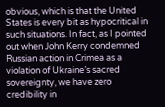obvious, which is that the United States is every bit as hypocritical in such situations. In fact, as I pointed out when John Kerry condemned Russian action in Crimea as a violation of Ukraine’s sacred sovereignty, we have zero credibility in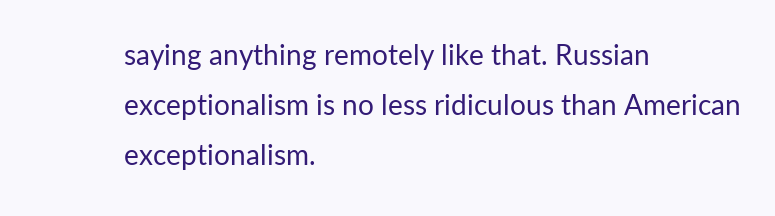saying anything remotely like that. Russian exceptionalism is no less ridiculous than American exceptionalism.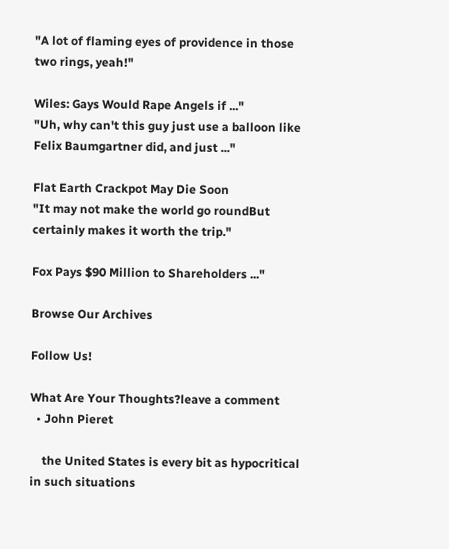"A lot of flaming eyes of providence in those two rings, yeah!"

Wiles: Gays Would Rape Angels if ..."
"Uh, why can't this guy just use a balloon like Felix Baumgartner did, and just ..."

Flat Earth Crackpot May Die Soon
"It may not make the world go roundBut certainly makes it worth the trip."

Fox Pays $90 Million to Shareholders ..."

Browse Our Archives

Follow Us!

What Are Your Thoughts?leave a comment
  • John Pieret

    the United States is every bit as hypocritical in such situations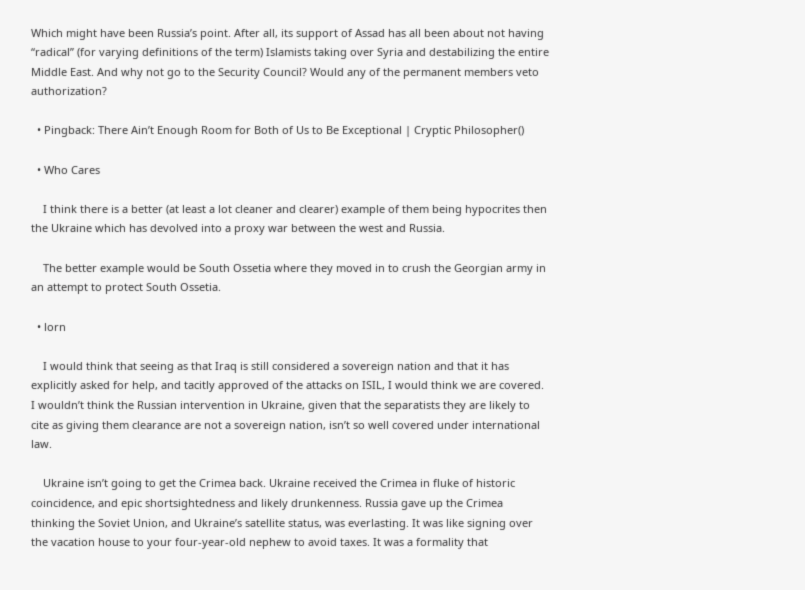Which might have been Russia’s point. After all, its support of Assad has all been about not having “radical” (for varying definitions of the term) Islamists taking over Syria and destabilizing the entire Middle East. And why not go to the Security Council? Would any of the permanent members veto authorization?

  • Pingback: There Ain’t Enough Room for Both of Us to Be Exceptional | Cryptic Philosopher()

  • Who Cares

    I think there is a better (at least a lot cleaner and clearer) example of them being hypocrites then the Ukraine which has devolved into a proxy war between the west and Russia.

    The better example would be South Ossetia where they moved in to crush the Georgian army in an attempt to protect South Ossetia.

  • lorn

    I would think that seeing as that Iraq is still considered a sovereign nation and that it has explicitly asked for help, and tacitly approved of the attacks on ISIL, I would think we are covered. I wouldn’t think the Russian intervention in Ukraine, given that the separatists they are likely to cite as giving them clearance are not a sovereign nation, isn’t so well covered under international law.

    Ukraine isn’t going to get the Crimea back. Ukraine received the Crimea in fluke of historic coincidence, and epic shortsightedness and likely drunkenness. Russia gave up the Crimea thinking the Soviet Union, and Ukraine’s satellite status, was everlasting. It was like signing over the vacation house to your four-year-old nephew to avoid taxes. It was a formality that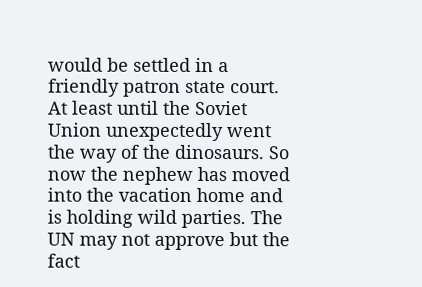would be settled in a friendly patron state court. At least until the Soviet Union unexpectedly went the way of the dinosaurs. So now the nephew has moved into the vacation home and is holding wild parties. The UN may not approve but the fact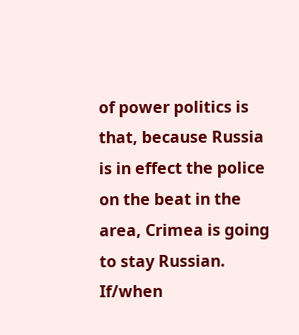of power politics is that, because Russia is in effect the police on the beat in the area, Crimea is going to stay Russian. If/when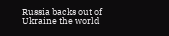Russia backs out of Ukraine the world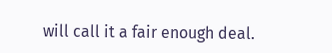will call it a fair enough deal.